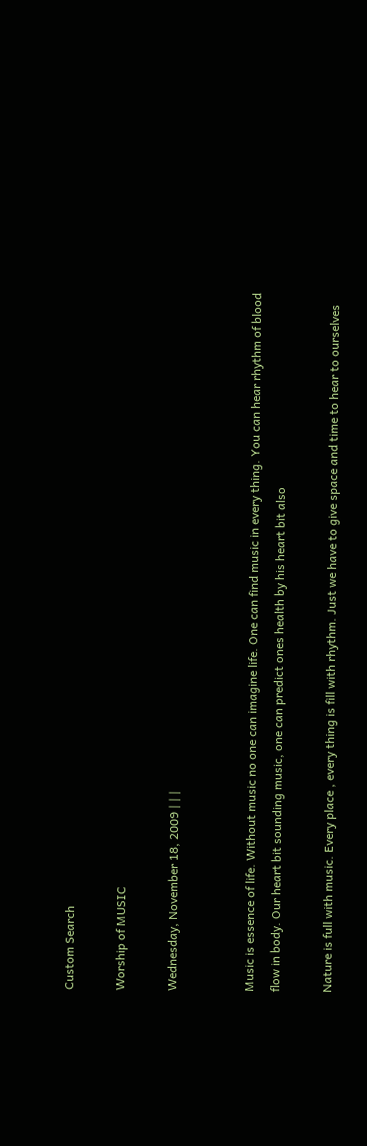Custom Search

Worship of MUSIC

Wednesday, November 18, 2009 | | |


Music is essence of life. Without music no one can imagine life. One can find music in every thing. You can hear rhythm of blood flow in body. Our heart bit sounding music, one can predict ones health by his heart bit also

Nature is full with music. Every place , every thing is fill with rhythm. Just we have to give space and time to hear to ourselves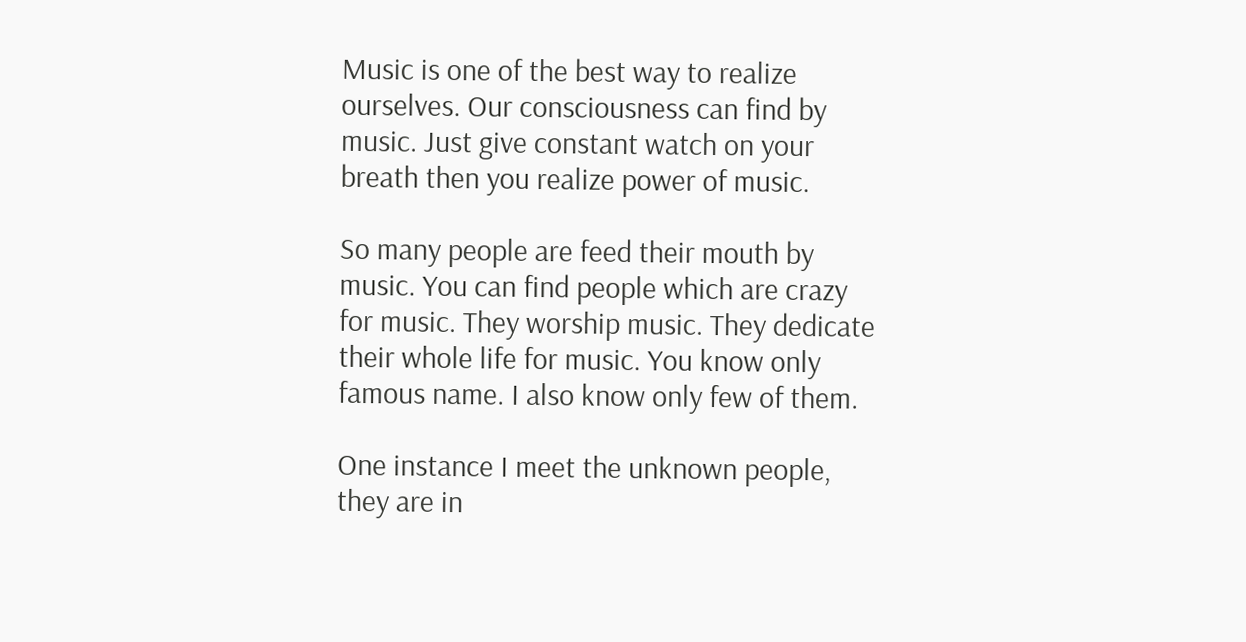Music is one of the best way to realize ourselves. Our consciousness can find by music. Just give constant watch on your breath then you realize power of music.

So many people are feed their mouth by music. You can find people which are crazy for music. They worship music. They dedicate their whole life for music. You know only famous name. I also know only few of them.

One instance I meet the unknown people, they are in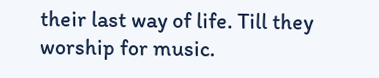their last way of life. Till they worship for music.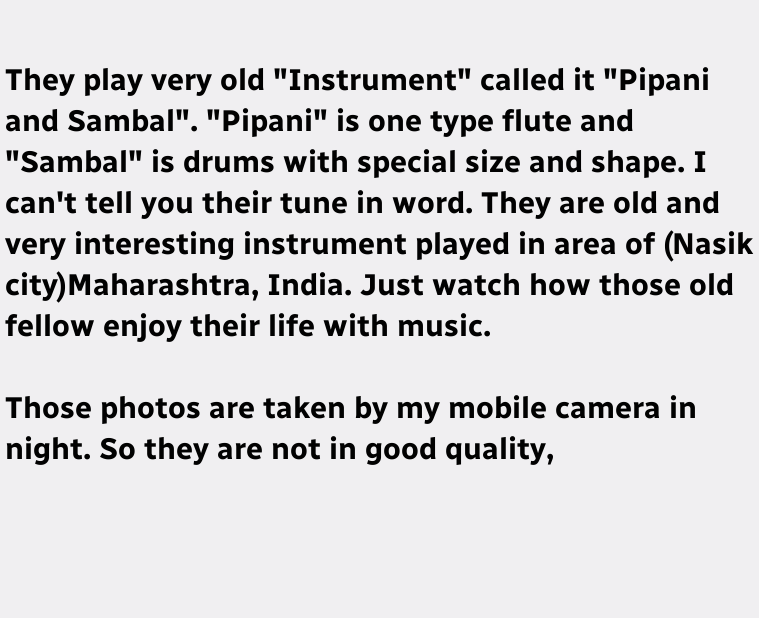They play very old "Instrument" called it "Pipani and Sambal". "Pipani" is one type flute and "Sambal" is drums with special size and shape. I can't tell you their tune in word. They are old and very interesting instrument played in area of (Nasik city)Maharashtra, India. Just watch how those old fellow enjoy their life with music.

Those photos are taken by my mobile camera in night. So they are not in good quality,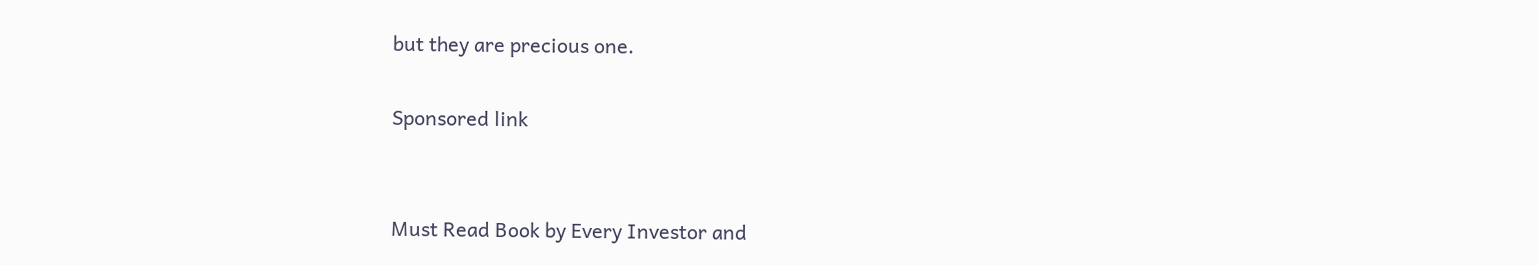but they are precious one.

Sponsored link


Must Read Book by Every Investor and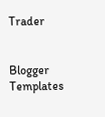Trader


Blogger Templates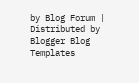by Blog Forum | Distributed by Blogger Blog Templates